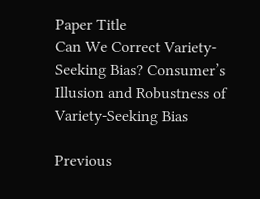Paper Title
Can We Correct Variety-Seeking Bias? Consumer’s Illusion and Robustness of Variety-Seeking Bias

Previous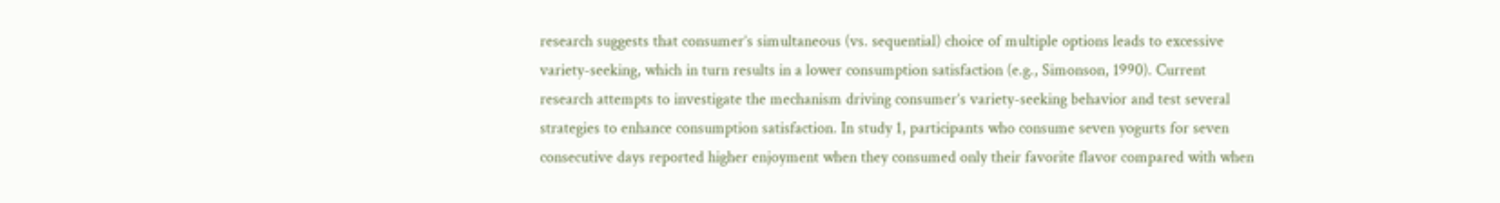research suggests that consumer’s simultaneous (vs. sequential) choice of multiple options leads to excessive variety-seeking, which in turn results in a lower consumption satisfaction (e.g., Simonson, 1990). Current research attempts to investigate the mechanism driving consumer’s variety-seeking behavior and test several strategies to enhance consumption satisfaction. In study 1, participants who consume seven yogurts for seven consecutive days reported higher enjoyment when they consumed only their favorite flavor compared with when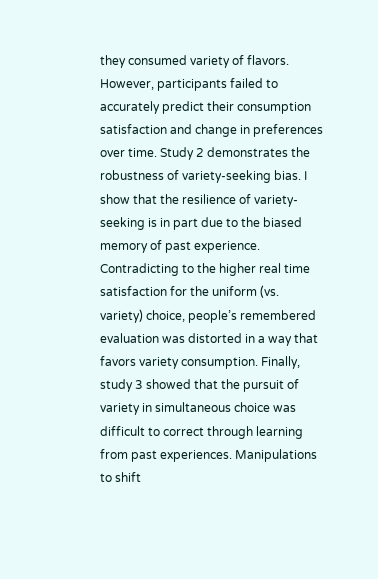they consumed variety of flavors. However, participants failed to accurately predict their consumption satisfaction and change in preferences over time. Study 2 demonstrates the robustness of variety-seeking bias. I show that the resilience of variety-seeking is in part due to the biased memory of past experience. Contradicting to the higher real time satisfaction for the uniform (vs. variety) choice, people’s remembered evaluation was distorted in a way that favors variety consumption. Finally, study 3 showed that the pursuit of variety in simultaneous choice was difficult to correct through learning from past experiences. Manipulations to shift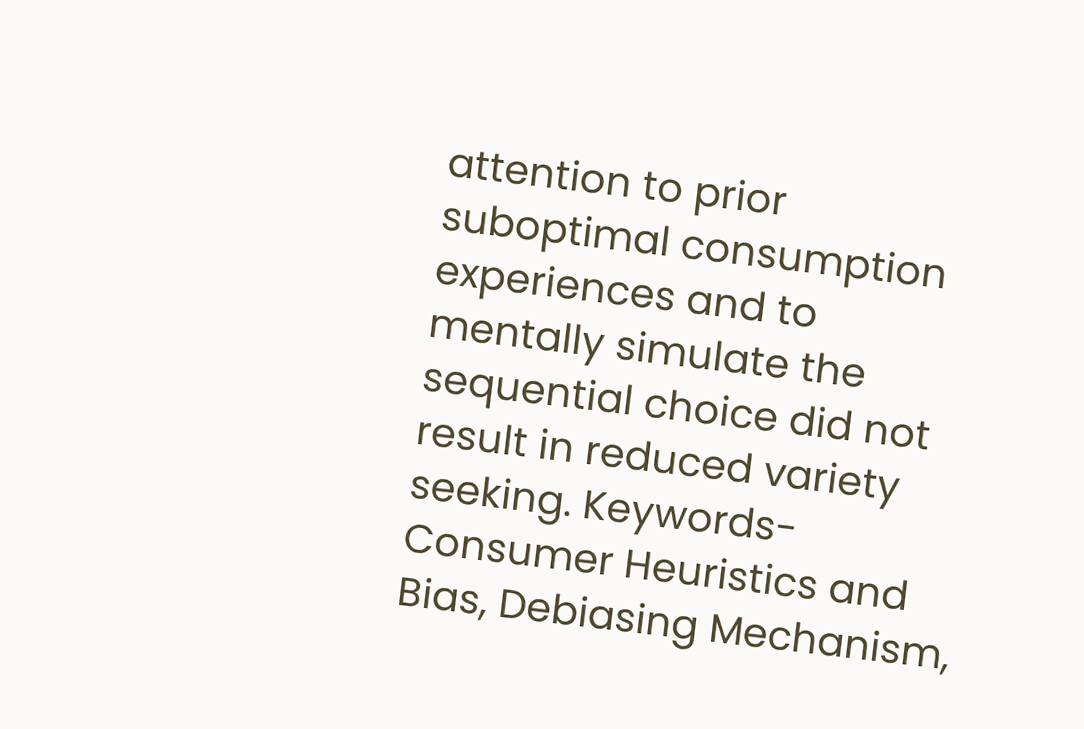attention to prior suboptimal consumption experiences and to mentally simulate the sequential choice did not result in reduced variety seeking. Keywords- Consumer Heuristics and Bias, Debiasing Mechanism,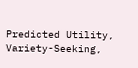Predicted Utility, Variety-Seeking,